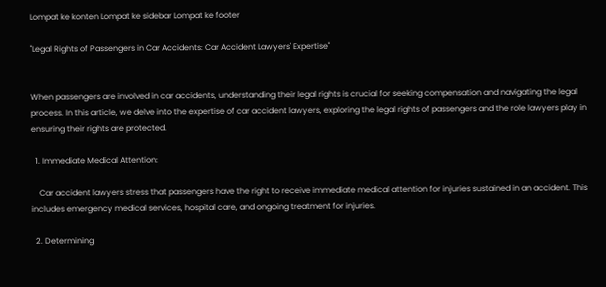Lompat ke konten Lompat ke sidebar Lompat ke footer

"Legal Rights of Passengers in Car Accidents: Car Accident Lawyers' Expertise"


When passengers are involved in car accidents, understanding their legal rights is crucial for seeking compensation and navigating the legal process. In this article, we delve into the expertise of car accident lawyers, exploring the legal rights of passengers and the role lawyers play in ensuring their rights are protected.

  1. Immediate Medical Attention:

    Car accident lawyers stress that passengers have the right to receive immediate medical attention for injuries sustained in an accident. This includes emergency medical services, hospital care, and ongoing treatment for injuries.

  2. Determining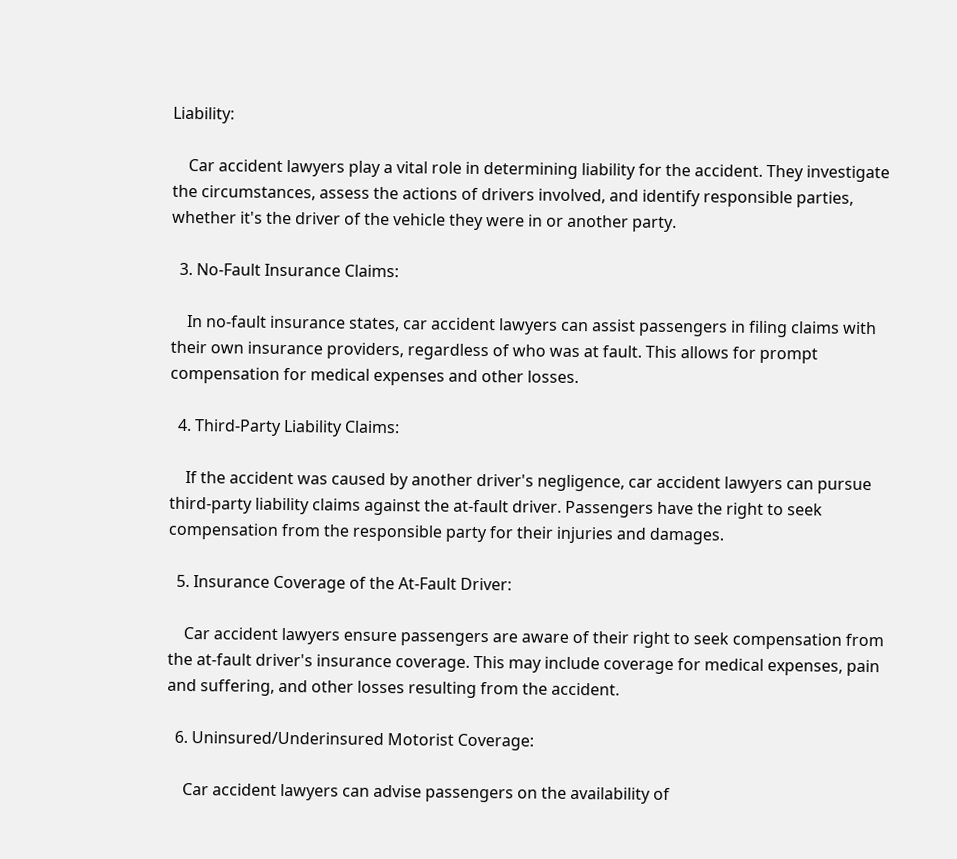Liability:

    Car accident lawyers play a vital role in determining liability for the accident. They investigate the circumstances, assess the actions of drivers involved, and identify responsible parties, whether it's the driver of the vehicle they were in or another party.

  3. No-Fault Insurance Claims:

    In no-fault insurance states, car accident lawyers can assist passengers in filing claims with their own insurance providers, regardless of who was at fault. This allows for prompt compensation for medical expenses and other losses.

  4. Third-Party Liability Claims:

    If the accident was caused by another driver's negligence, car accident lawyers can pursue third-party liability claims against the at-fault driver. Passengers have the right to seek compensation from the responsible party for their injuries and damages.

  5. Insurance Coverage of the At-Fault Driver:

    Car accident lawyers ensure passengers are aware of their right to seek compensation from the at-fault driver's insurance coverage. This may include coverage for medical expenses, pain and suffering, and other losses resulting from the accident.

  6. Uninsured/Underinsured Motorist Coverage:

    Car accident lawyers can advise passengers on the availability of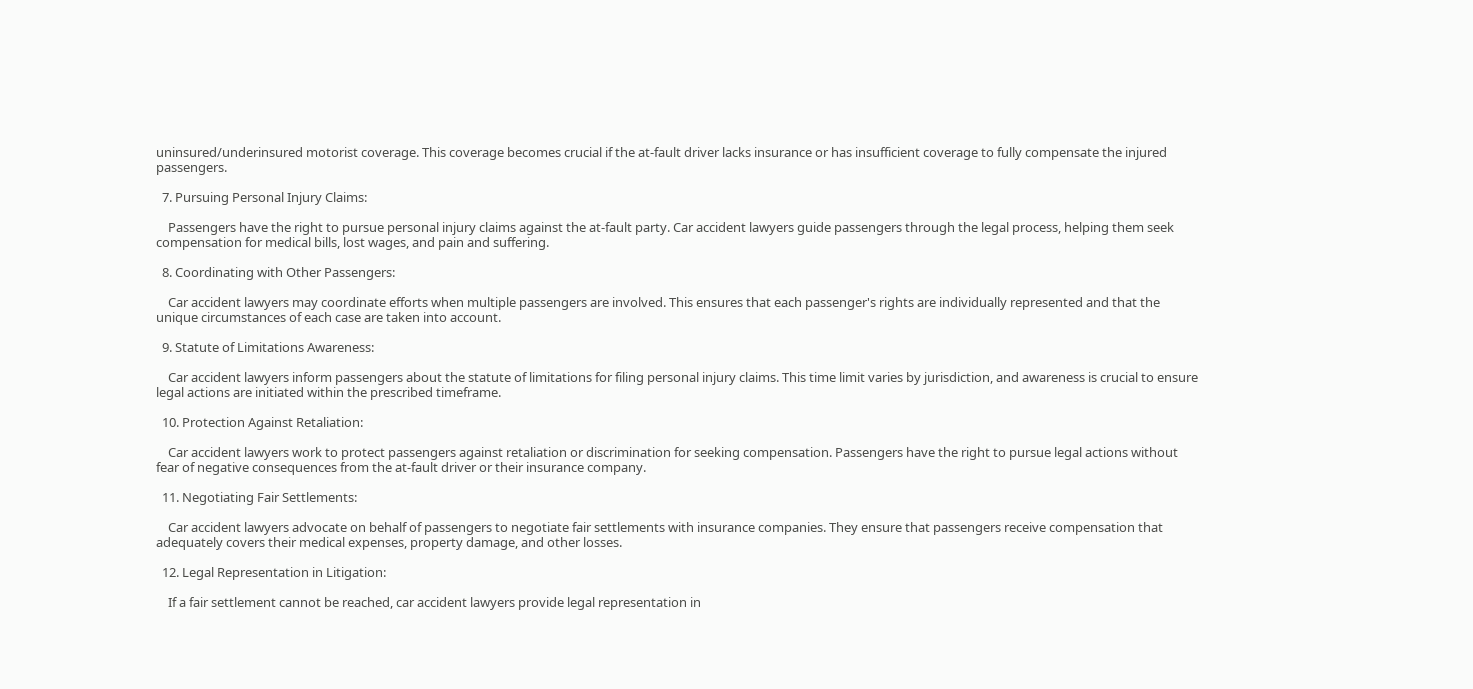uninsured/underinsured motorist coverage. This coverage becomes crucial if the at-fault driver lacks insurance or has insufficient coverage to fully compensate the injured passengers.

  7. Pursuing Personal Injury Claims:

    Passengers have the right to pursue personal injury claims against the at-fault party. Car accident lawyers guide passengers through the legal process, helping them seek compensation for medical bills, lost wages, and pain and suffering.

  8. Coordinating with Other Passengers:

    Car accident lawyers may coordinate efforts when multiple passengers are involved. This ensures that each passenger's rights are individually represented and that the unique circumstances of each case are taken into account.

  9. Statute of Limitations Awareness:

    Car accident lawyers inform passengers about the statute of limitations for filing personal injury claims. This time limit varies by jurisdiction, and awareness is crucial to ensure legal actions are initiated within the prescribed timeframe.

  10. Protection Against Retaliation:

    Car accident lawyers work to protect passengers against retaliation or discrimination for seeking compensation. Passengers have the right to pursue legal actions without fear of negative consequences from the at-fault driver or their insurance company.

  11. Negotiating Fair Settlements:

    Car accident lawyers advocate on behalf of passengers to negotiate fair settlements with insurance companies. They ensure that passengers receive compensation that adequately covers their medical expenses, property damage, and other losses.

  12. Legal Representation in Litigation:

    If a fair settlement cannot be reached, car accident lawyers provide legal representation in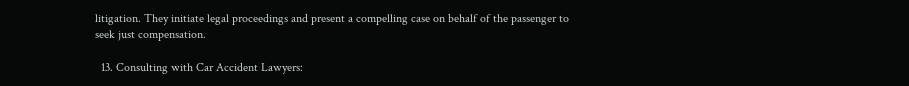litigation. They initiate legal proceedings and present a compelling case on behalf of the passenger to seek just compensation.

  13. Consulting with Car Accident Lawyers: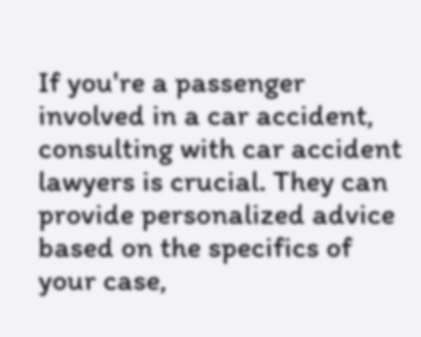If you're a passenger involved in a car accident, consulting with car accident lawyers is crucial. They can provide personalized advice based on the specifics of your case,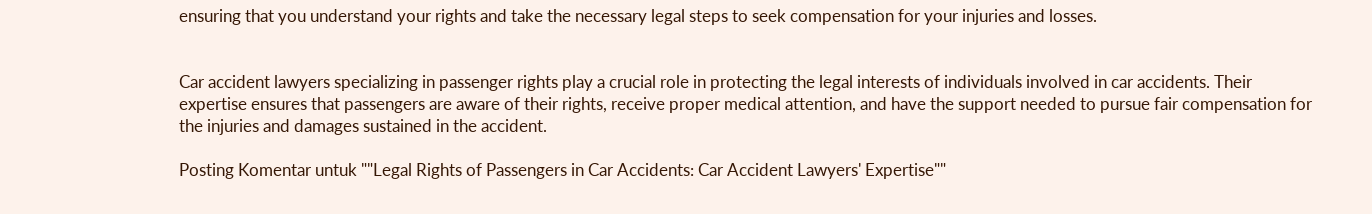ensuring that you understand your rights and take the necessary legal steps to seek compensation for your injuries and losses.


Car accident lawyers specializing in passenger rights play a crucial role in protecting the legal interests of individuals involved in car accidents. Their expertise ensures that passengers are aware of their rights, receive proper medical attention, and have the support needed to pursue fair compensation for the injuries and damages sustained in the accident.

Posting Komentar untuk ""Legal Rights of Passengers in Car Accidents: Car Accident Lawyers' Expertise""